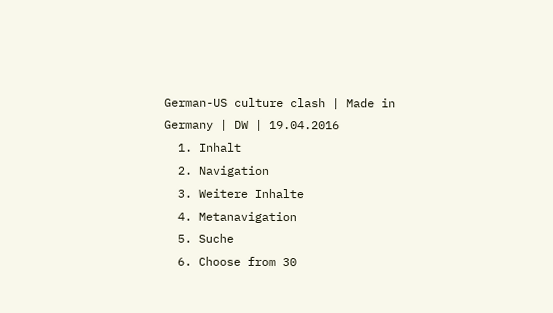German-US culture clash | Made in Germany | DW | 19.04.2016
  1. Inhalt
  2. Navigation
  3. Weitere Inhalte
  4. Metanavigation
  5. Suche
  6. Choose from 30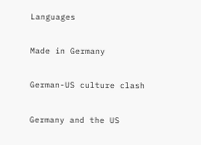Languages

Made in Germany

German-US culture clash

Germany and the US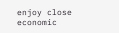enjoy close economic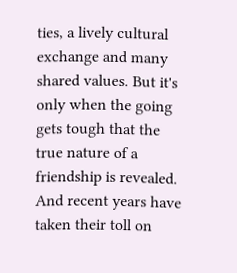ties, a lively cultural exchange and many shared values. But it's only when the going gets tough that the true nature of a friendship is revealed. And recent years have taken their toll on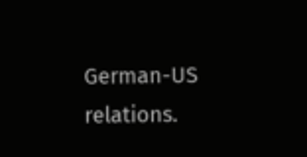German-US relations.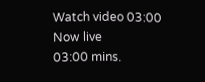Watch video 03:00
Now live
03:00 mins.